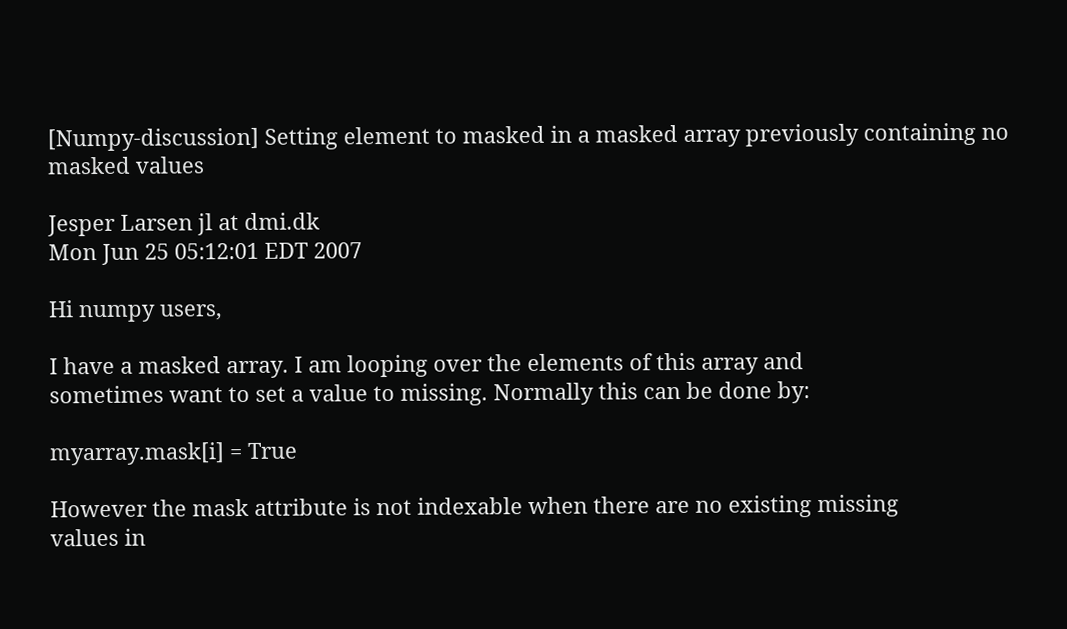[Numpy-discussion] Setting element to masked in a masked array previously containing no masked values

Jesper Larsen jl at dmi.dk
Mon Jun 25 05:12:01 EDT 2007

Hi numpy users,

I have a masked array. I am looping over the elements of this array and
sometimes want to set a value to missing. Normally this can be done by:

myarray.mask[i] = True

However the mask attribute is not indexable when there are no existing missing
values in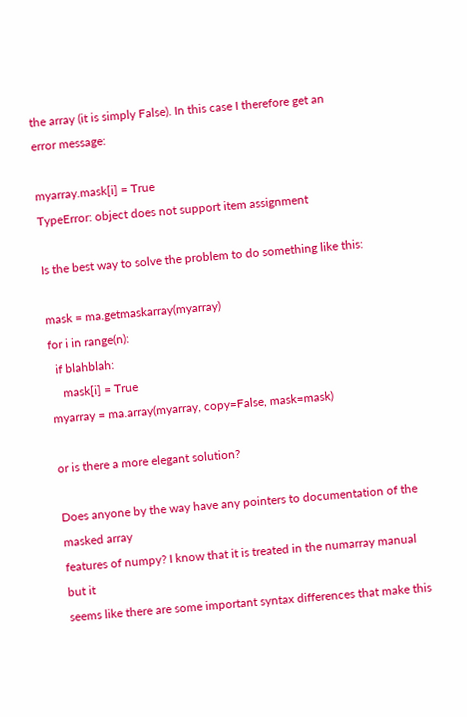the array (it is simply False). In this case I therefore get an
error message:

myarray.mask[i] = True
TypeError: object does not support item assignment

Is the best way to solve the problem to do something like this:

mask = ma.getmaskarray(myarray)
for i in range(n):
  if blahblah:
    mask[i] = True
myarray = ma.array(myarray, copy=False, mask=mask)

or is there a more elegant solution?

Does anyone by the way have any pointers to documentation of the masked array
features of numpy? I know that it is treated in the numarray manual but it
seems like there are some important syntax differences that make this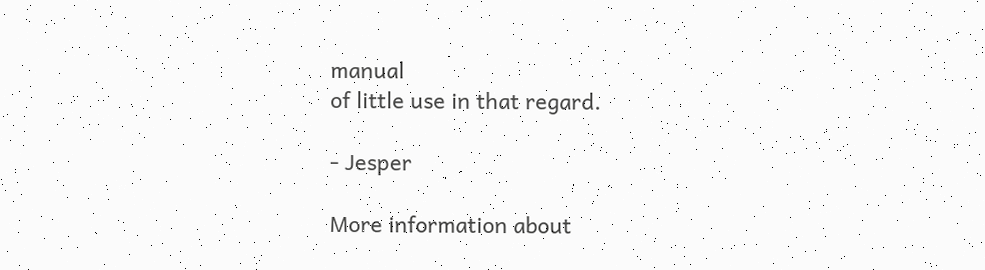manual
of little use in that regard.

- Jesper

More information about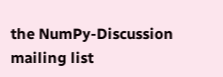the NumPy-Discussion mailing list